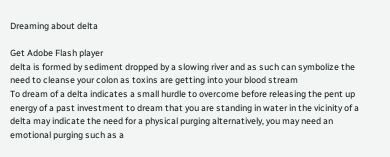Dreaming about delta

Get Adobe Flash player
delta is formed by sediment dropped by a slowing river and as such can symbolize the need to cleanse your colon as toxins are getting into your blood stream
To dream of a delta indicates a small hurdle to overcome before releasing the pent up energy of a past investment to dream that you are standing in water in the vicinity of a delta may indicate the need for a physical purging alternatively, you may need an emotional purging such as a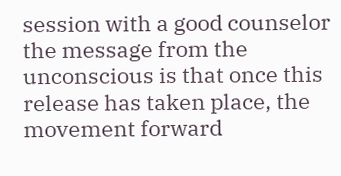session with a good counselor the message from the unconscious is that once this release has taken place, the movement forward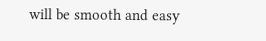will be smooth and easy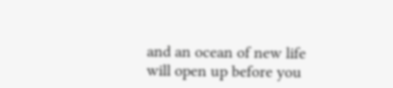and an ocean of new life will open up before you